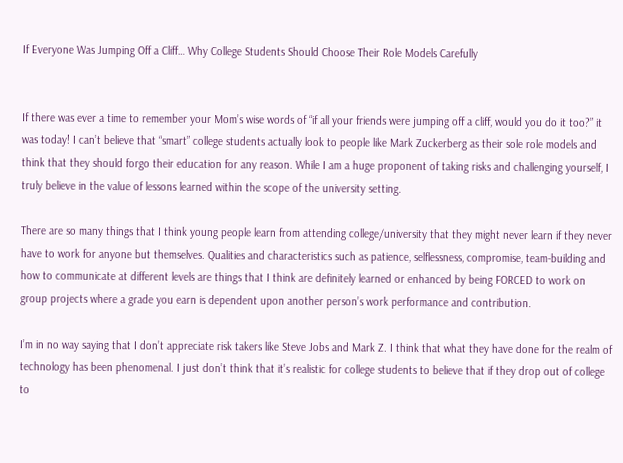If Everyone Was Jumping Off a Cliff… Why College Students Should Choose Their Role Models Carefully


If there was ever a time to remember your Mom’s wise words of “if all your friends were jumping off a cliff, would you do it too?” it was today! I can’t believe that “smart” college students actually look to people like Mark Zuckerberg as their sole role models and think that they should forgo their education for any reason. While I am a huge proponent of taking risks and challenging yourself, I truly believe in the value of lessons learned within the scope of the university setting.

There are so many things that I think young people learn from attending college/university that they might never learn if they never have to work for anyone but themselves. Qualities and characteristics such as patience, selflessness, compromise, team-building and how to communicate at different levels are things that I think are definitely learned or enhanced by being FORCED to work on group projects where a grade you earn is dependent upon another person’s work performance and contribution.

I’m in no way saying that I don’t appreciate risk takers like Steve Jobs and Mark Z. I think that what they have done for the realm of technology has been phenomenal. I just don’t think that it’s realistic for college students to believe that if they drop out of college to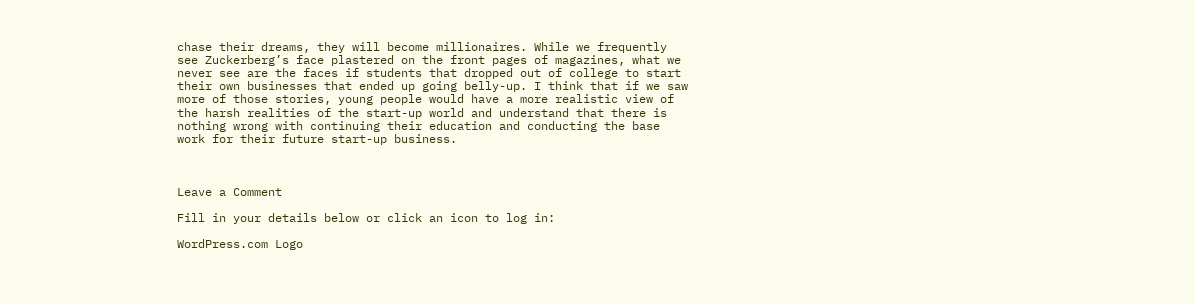chase their dreams, they will become millionaires. While we frequently see Zuckerberg’s face plastered on the front pages of magazines, what we never see are the faces if students that dropped out of college to start their own businesses that ended up going belly-up. I think that if we saw more of those stories, young people would have a more realistic view of the harsh realities of the start-up world and understand that there is nothing wrong with continuing their education and conducting the base work for their future start-up business.



Leave a Comment

Fill in your details below or click an icon to log in:

WordPress.com Logo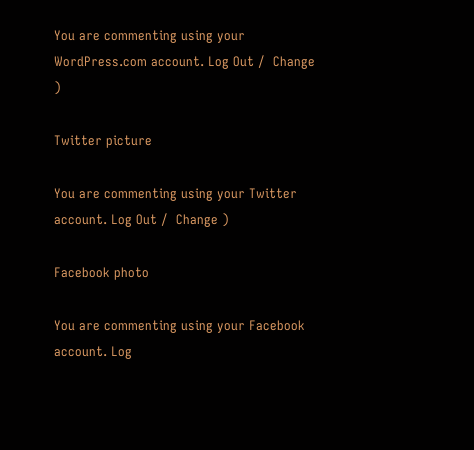You are commenting using your WordPress.com account. Log Out /  Change )

Twitter picture

You are commenting using your Twitter account. Log Out /  Change )

Facebook photo

You are commenting using your Facebook account. Log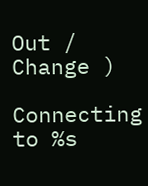Out /  Change )

Connecting to %s